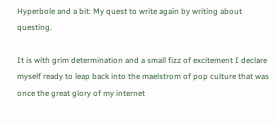Hyperbole and a bit: My quest to write again by writing about questing.

It is with grim determination and a small fizz of excitement I declare myself ready to leap back into the maelstrom of pop culture that was once the great glory of my internet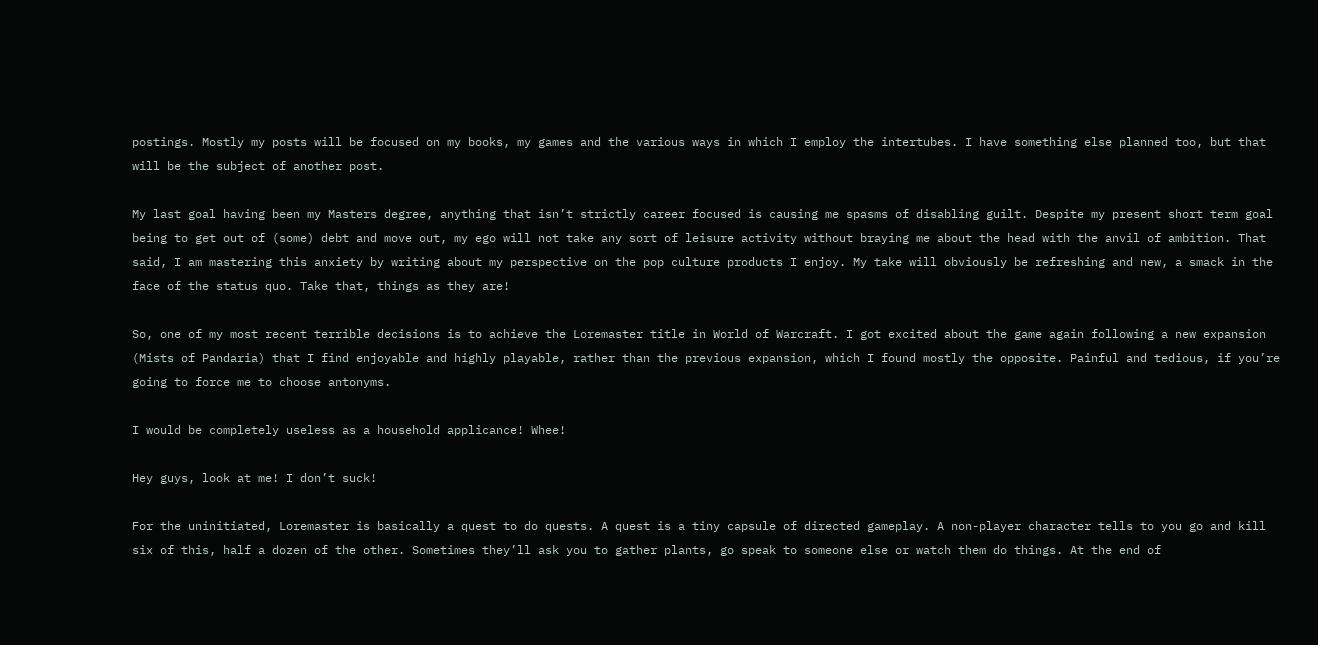postings. Mostly my posts will be focused on my books, my games and the various ways in which I employ the intertubes. I have something else planned too, but that will be the subject of another post.

My last goal having been my Masters degree, anything that isn’t strictly career focused is causing me spasms of disabling guilt. Despite my present short term goal being to get out of (some) debt and move out, my ego will not take any sort of leisure activity without braying me about the head with the anvil of ambition. That said, I am mastering this anxiety by writing about my perspective on the pop culture products I enjoy. My take will obviously be refreshing and new, a smack in the face of the status quo. Take that, things as they are!

So, one of my most recent terrible decisions is to achieve the Loremaster title in World of Warcraft. I got excited about the game again following a new expansion (Mists of Pandaria) that I find enjoyable and highly playable, rather than the previous expansion, which I found mostly the opposite. Painful and tedious, if you’re going to force me to choose antonyms.

I would be completely useless as a household applicance! Whee!

Hey guys, look at me! I don’t suck!

For the uninitiated, Loremaster is basically a quest to do quests. A quest is a tiny capsule of directed gameplay. A non-player character tells to you go and kill six of this, half a dozen of the other. Sometimes they’ll ask you to gather plants, go speak to someone else or watch them do things. At the end of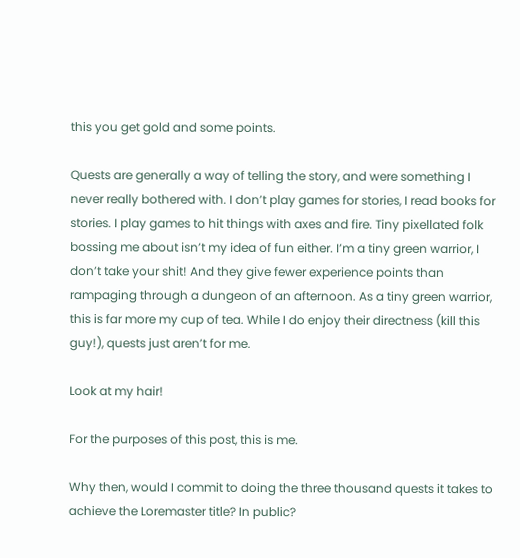this you get gold and some points.

Quests are generally a way of telling the story, and were something I never really bothered with. I don’t play games for stories, I read books for stories. I play games to hit things with axes and fire. Tiny pixellated folk bossing me about isn’t my idea of fun either. I’m a tiny green warrior, I don’t take your shit! And they give fewer experience points than rampaging through a dungeon of an afternoon. As a tiny green warrior, this is far more my cup of tea. While I do enjoy their directness (kill this guy!), quests just aren’t for me.

Look at my hair!

For the purposes of this post, this is me.

Why then, would I commit to doing the three thousand quests it takes to achieve the Loremaster title? In public?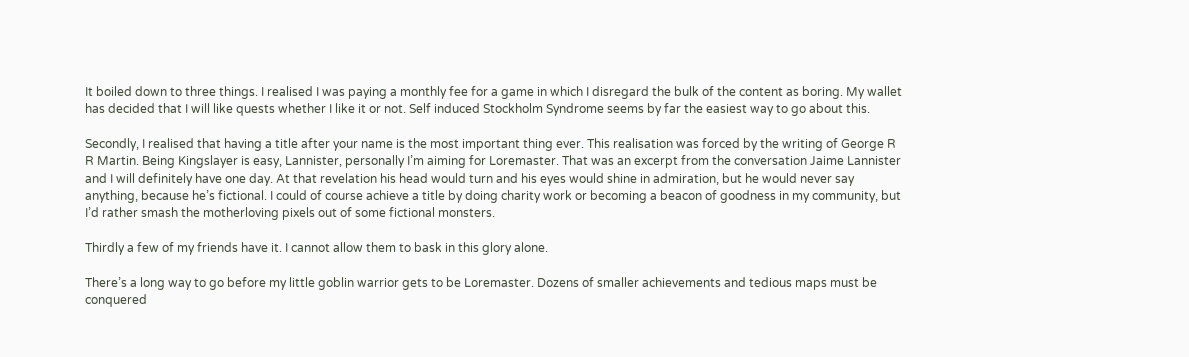It boiled down to three things. I realised I was paying a monthly fee for a game in which I disregard the bulk of the content as boring. My wallet has decided that I will like quests whether I like it or not. Self induced Stockholm Syndrome seems by far the easiest way to go about this.

Secondly, I realised that having a title after your name is the most important thing ever. This realisation was forced by the writing of George R R Martin. Being Kingslayer is easy, Lannister, personally I’m aiming for Loremaster. That was an excerpt from the conversation Jaime Lannister and I will definitely have one day. At that revelation his head would turn and his eyes would shine in admiration, but he would never say anything, because he’s fictional. I could of course achieve a title by doing charity work or becoming a beacon of goodness in my community, but I’d rather smash the motherloving pixels out of some fictional monsters.

Thirdly a few of my friends have it. I cannot allow them to bask in this glory alone.

There’s a long way to go before my little goblin warrior gets to be Loremaster. Dozens of smaller achievements and tedious maps must be conquered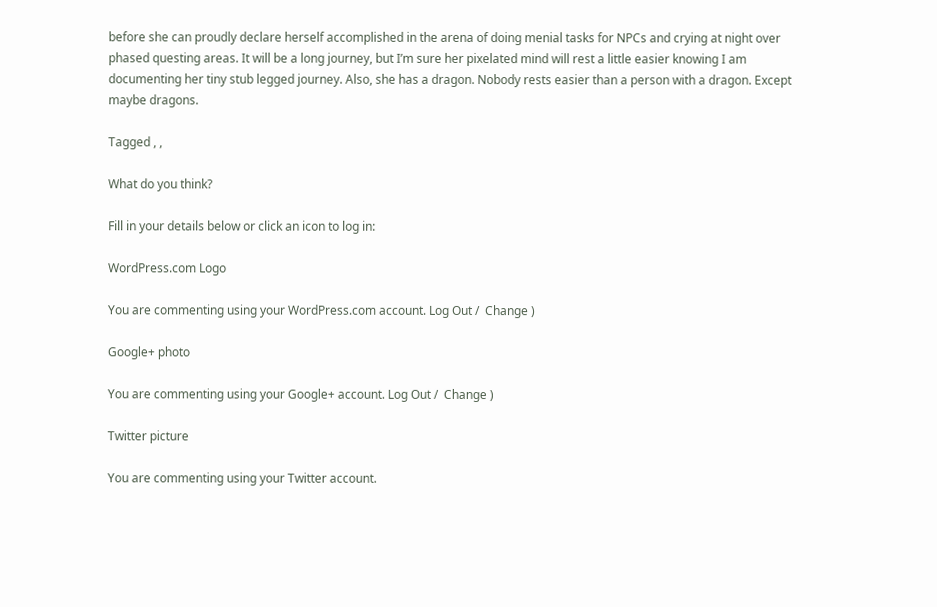before she can proudly declare herself accomplished in the arena of doing menial tasks for NPCs and crying at night over phased questing areas. It will be a long journey, but I’m sure her pixelated mind will rest a little easier knowing I am documenting her tiny stub legged journey. Also, she has a dragon. Nobody rests easier than a person with a dragon. Except maybe dragons.

Tagged , ,

What do you think?

Fill in your details below or click an icon to log in:

WordPress.com Logo

You are commenting using your WordPress.com account. Log Out /  Change )

Google+ photo

You are commenting using your Google+ account. Log Out /  Change )

Twitter picture

You are commenting using your Twitter account.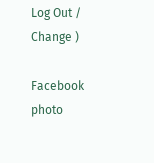Log Out /  Change )

Facebook photo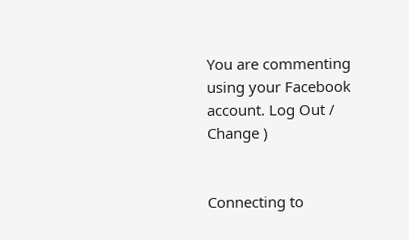You are commenting using your Facebook account. Log Out /  Change )


Connecting to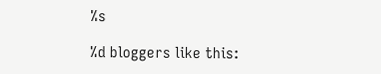%s

%d bloggers like this: